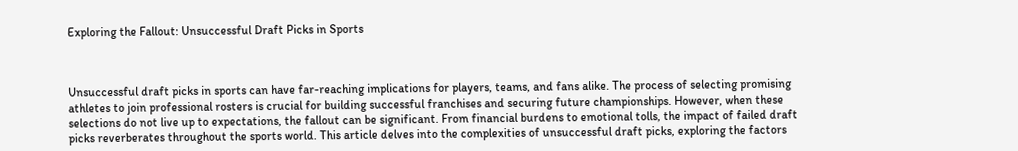Exploring the Fallout: Unsuccessful Draft Picks in Sports



Unsuccessful draft picks in sports can have far-reaching implications for players, teams, and fans alike. The process of selecting promising athletes to join professional rosters is crucial for building successful franchises and securing future championships. However, when these selections do not live up to expectations, the fallout can be significant. From financial burdens to emotional tolls, the impact of failed draft picks reverberates throughout the sports world. This article delves into the complexities of unsuccessful draft picks, exploring the factors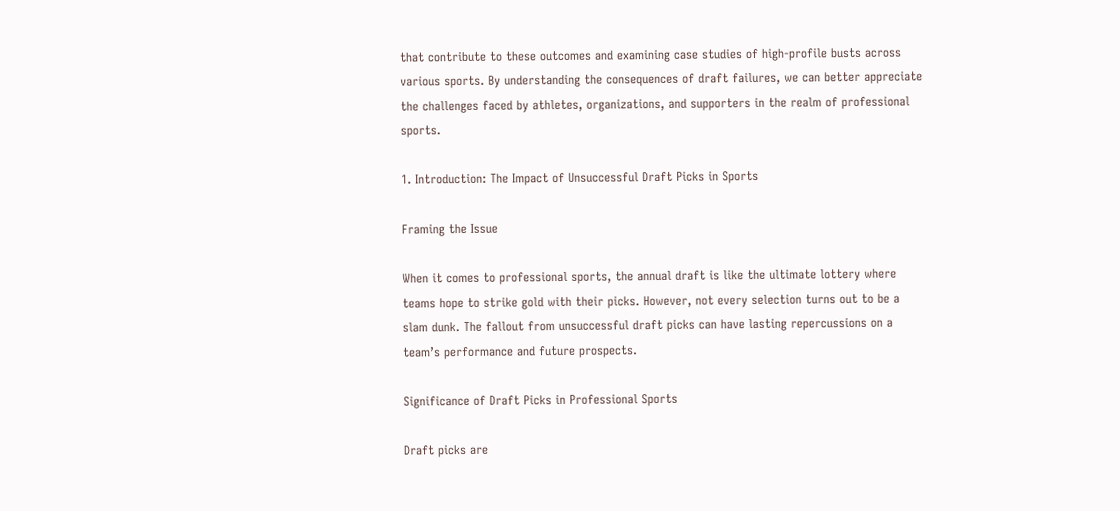that contribute to these outcomes and examining case studies of high-profile busts across various sports. By understanding the consequences of draft failures, we can better appreciate the challenges faced by athletes, organizations, and supporters in the realm of professional sports.

1. Introduction: The Impact of Unsuccessful Draft Picks in Sports

Framing the Issue

When it comes to professional sports, the annual draft is like the ultimate lottery where teams hope to strike gold with their picks. However, not every selection turns out to be a slam dunk. The fallout from unsuccessful draft picks can have lasting repercussions on a team’s performance and future prospects.

Significance of Draft Picks in Professional Sports

Draft picks are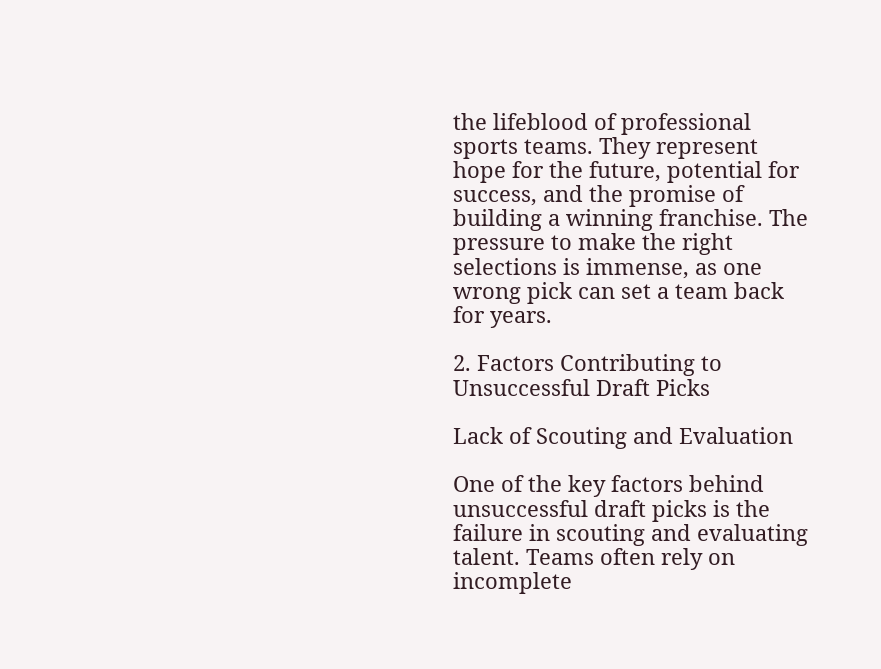the lifeblood of professional sports teams. They represent hope for the future, potential for success, and the promise of building a winning franchise. The pressure to make the right selections is immense, as one wrong pick can set a team back for years.

2. Factors Contributing to Unsuccessful Draft Picks

Lack of Scouting and Evaluation

One of the key factors behind unsuccessful draft picks is the failure in scouting and evaluating talent. Teams often rely on incomplete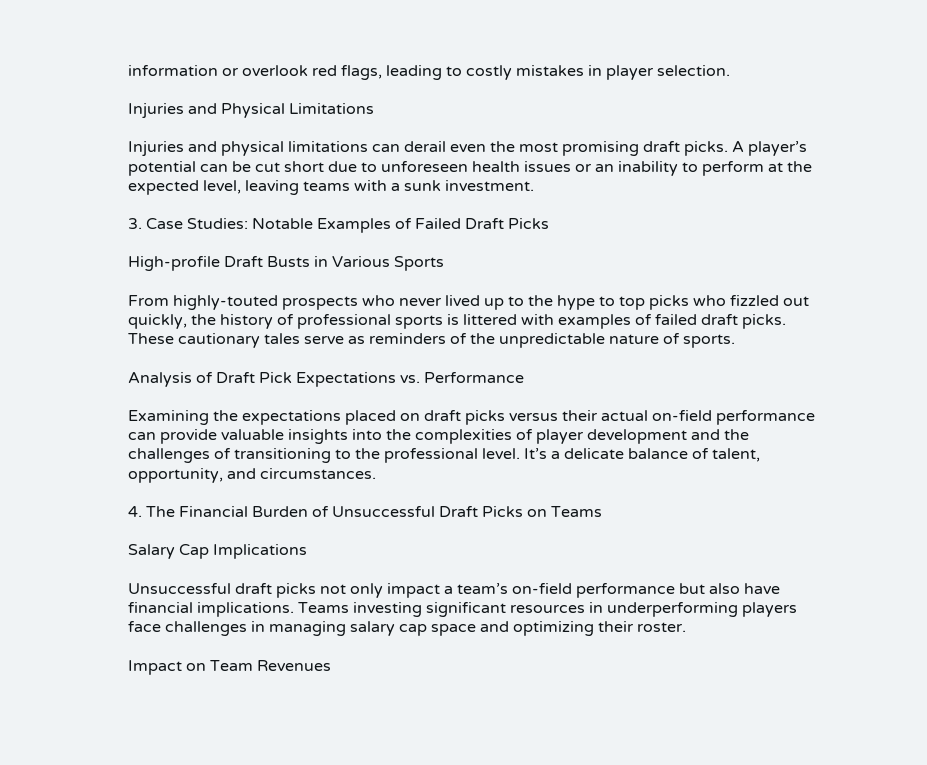information or overlook red flags, leading to costly mistakes in player selection.

Injuries and Physical Limitations

Injuries and physical limitations can derail even the most promising draft picks. A player’s potential can be cut short due to unforeseen health issues or an inability to perform at the expected level, leaving teams with a sunk investment.

3. Case Studies: Notable Examples of Failed Draft Picks

High-profile Draft Busts in Various Sports

From highly-touted prospects who never lived up to the hype to top picks who fizzled out quickly, the history of professional sports is littered with examples of failed draft picks. These cautionary tales serve as reminders of the unpredictable nature of sports.

Analysis of Draft Pick Expectations vs. Performance

Examining the expectations placed on draft picks versus their actual on-field performance can provide valuable insights into the complexities of player development and the challenges of transitioning to the professional level. It’s a delicate balance of talent, opportunity, and circumstances.

4. The Financial Burden of Unsuccessful Draft Picks on Teams

Salary Cap Implications

Unsuccessful draft picks not only impact a team’s on-field performance but also have financial implications. Teams investing significant resources in underperforming players face challenges in managing salary cap space and optimizing their roster.

Impact on Team Revenues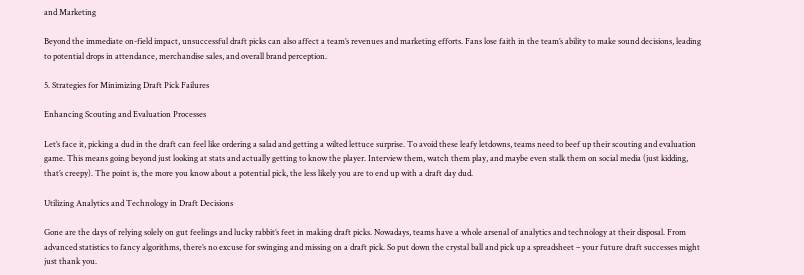and Marketing

Beyond the immediate on-field impact, unsuccessful draft picks can also affect a team’s revenues and marketing efforts. Fans lose faith in the team’s ability to make sound decisions, leading to potential drops in attendance, merchandise sales, and overall brand perception.

5. Strategies for Minimizing Draft Pick Failures

Enhancing Scouting and Evaluation Processes

Let’s face it, picking a dud in the draft can feel like ordering a salad and getting a wilted lettuce surprise. To avoid these leafy letdowns, teams need to beef up their scouting and evaluation game. This means going beyond just looking at stats and actually getting to know the player. Interview them, watch them play, and maybe even stalk them on social media (just kidding, that’s creepy). The point is, the more you know about a potential pick, the less likely you are to end up with a draft day dud.

Utilizing Analytics and Technology in Draft Decisions

Gone are the days of relying solely on gut feelings and lucky rabbit’s feet in making draft picks. Nowadays, teams have a whole arsenal of analytics and technology at their disposal. From advanced statistics to fancy algorithms, there’s no excuse for swinging and missing on a draft pick. So put down the crystal ball and pick up a spreadsheet – your future draft successes might just thank you.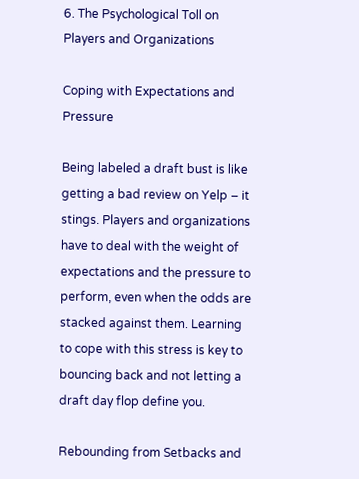6. The Psychological Toll on Players and Organizations

Coping with Expectations and Pressure

Being labeled a draft bust is like getting a bad review on Yelp – it stings. Players and organizations have to deal with the weight of expectations and the pressure to perform, even when the odds are stacked against them. Learning to cope with this stress is key to bouncing back and not letting a draft day flop define you.

Rebounding from Setbacks and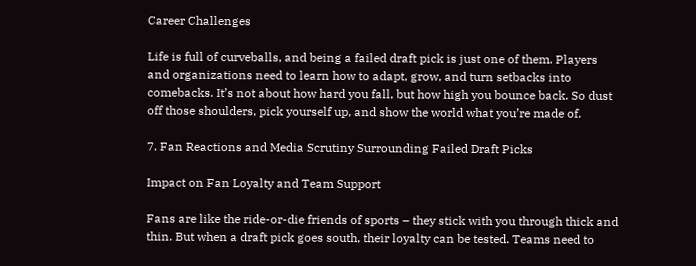Career Challenges

Life is full of curveballs, and being a failed draft pick is just one of them. Players and organizations need to learn how to adapt, grow, and turn setbacks into comebacks. It’s not about how hard you fall, but how high you bounce back. So dust off those shoulders, pick yourself up, and show the world what you’re made of.

7. Fan Reactions and Media Scrutiny Surrounding Failed Draft Picks

Impact on Fan Loyalty and Team Support

Fans are like the ride-or-die friends of sports – they stick with you through thick and thin. But when a draft pick goes south, their loyalty can be tested. Teams need to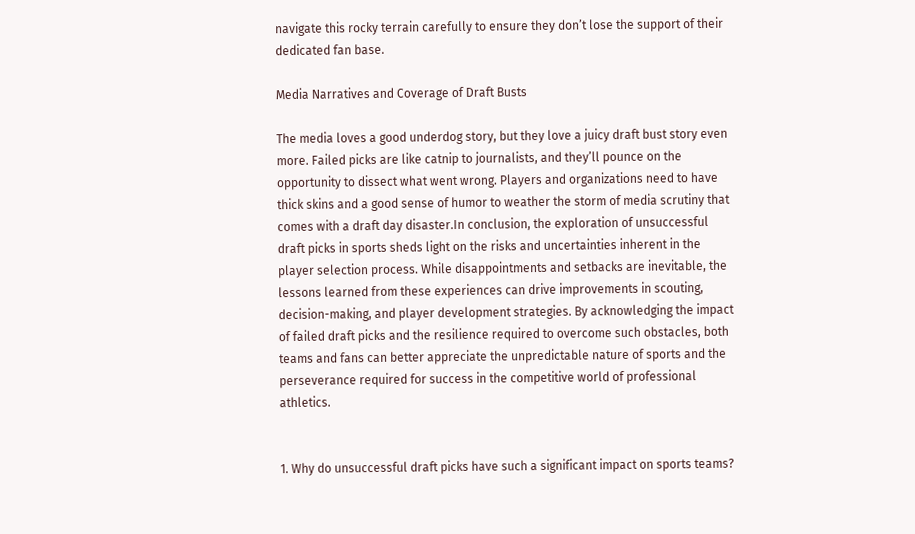navigate this rocky terrain carefully to ensure they don’t lose the support of their dedicated fan base.

Media Narratives and Coverage of Draft Busts

The media loves a good underdog story, but they love a juicy draft bust story even more. Failed picks are like catnip to journalists, and they’ll pounce on the opportunity to dissect what went wrong. Players and organizations need to have thick skins and a good sense of humor to weather the storm of media scrutiny that comes with a draft day disaster.In conclusion, the exploration of unsuccessful draft picks in sports sheds light on the risks and uncertainties inherent in the player selection process. While disappointments and setbacks are inevitable, the lessons learned from these experiences can drive improvements in scouting, decision-making, and player development strategies. By acknowledging the impact of failed draft picks and the resilience required to overcome such obstacles, both teams and fans can better appreciate the unpredictable nature of sports and the perseverance required for success in the competitive world of professional athletics.


1. Why do unsuccessful draft picks have such a significant impact on sports teams?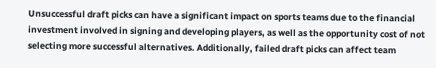Unsuccessful draft picks can have a significant impact on sports teams due to the financial investment involved in signing and developing players, as well as the opportunity cost of not selecting more successful alternatives. Additionally, failed draft picks can affect team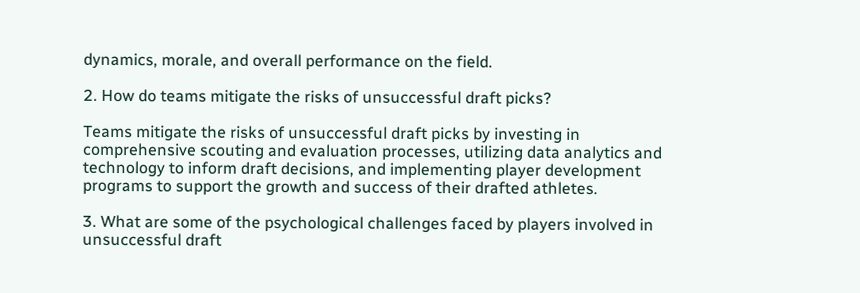dynamics, morale, and overall performance on the field.

2. How do teams mitigate the risks of unsuccessful draft picks?

Teams mitigate the risks of unsuccessful draft picks by investing in comprehensive scouting and evaluation processes, utilizing data analytics and technology to inform draft decisions, and implementing player development programs to support the growth and success of their drafted athletes.

3. What are some of the psychological challenges faced by players involved in unsuccessful draft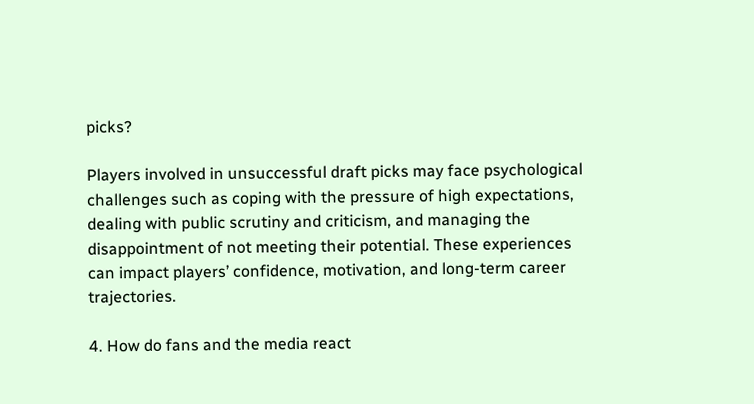picks?

Players involved in unsuccessful draft picks may face psychological challenges such as coping with the pressure of high expectations, dealing with public scrutiny and criticism, and managing the disappointment of not meeting their potential. These experiences can impact players’ confidence, motivation, and long-term career trajectories.

4. How do fans and the media react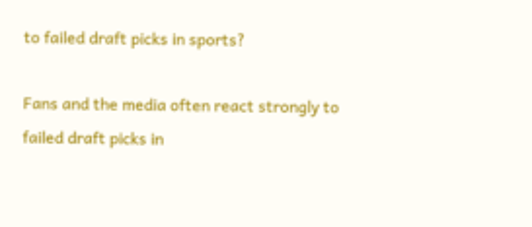to failed draft picks in sports?

Fans and the media often react strongly to failed draft picks in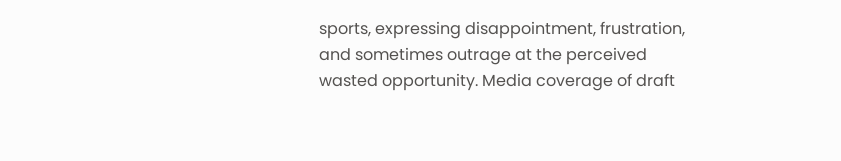sports, expressing disappointment, frustration, and sometimes outrage at the perceived wasted opportunity. Media coverage of draft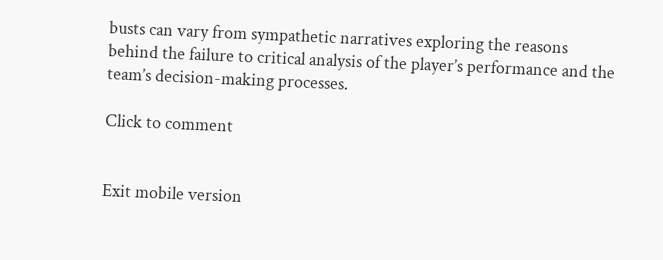busts can vary from sympathetic narratives exploring the reasons behind the failure to critical analysis of the player’s performance and the team’s decision-making processes.

Click to comment


Exit mobile version